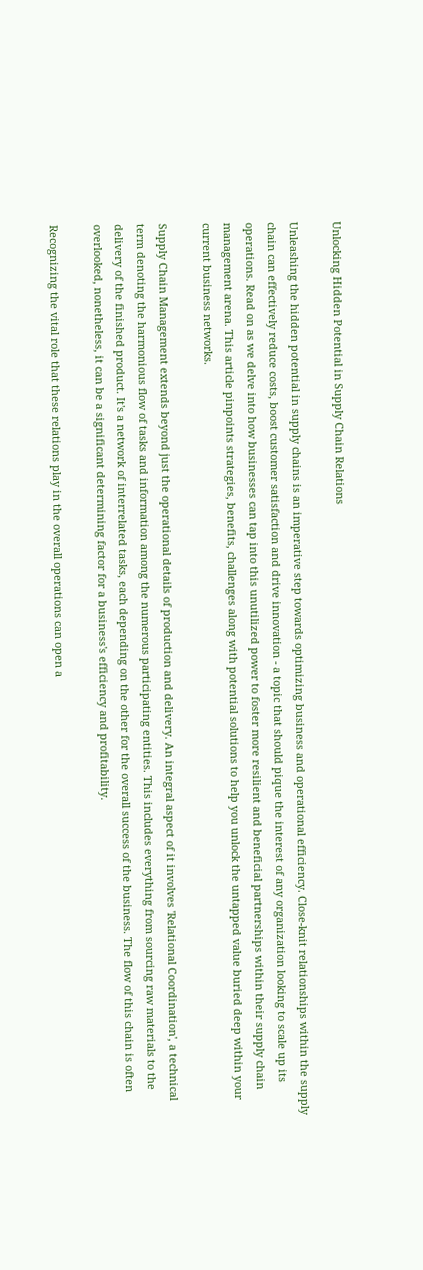Unlocking Hidden Potential in Supply Chain Relations

Unleashing the hidden potential in supply chains is an imperative step towards optimizing business and operational efficiency. Close-knit relationships within the supply chain can effectively reduce costs, boost customer satisfaction and drive innovation - a topic that should pique the interest of any organization looking to scale up its operations. Read on as we delve into how businesses can tap into this unutilized power to foster more resilient and beneficial partnerships within their supply chain management arena. This article pinpoints strategies, benefits, challenges along with potential solutions to help you unlock the untapped value buried deep within your current business networks.

Supply Chain Management extends beyond just the operational details of production and delivery. An integral aspect of it involves 'Relational Coordination', a technical term denoting the harmonious flow of tasks and information among the numerous participating entities. This includes everything from sourcing raw materials to the delivery of the finished product. It's a network of interrelated tasks, each depending on the other for the overall success of the business. The flow of this chain is often overlooked, nonetheless, it can be a significant determining factor for a business's efficiency and profitability.

Recognizing the vital role that these relations play in the overall operations can open a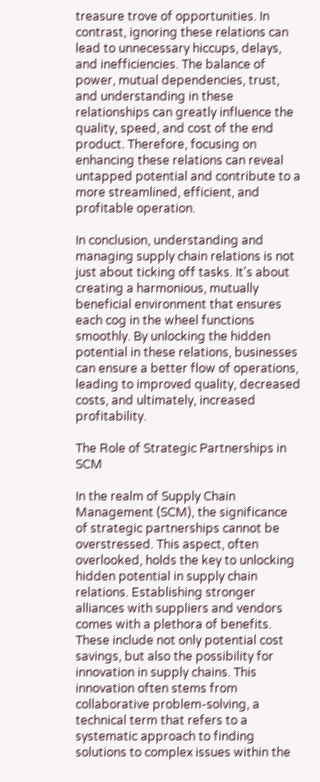treasure trove of opportunities. In contrast, ignoring these relations can lead to unnecessary hiccups, delays, and inefficiencies. The balance of power, mutual dependencies, trust, and understanding in these relationships can greatly influence the quality, speed, and cost of the end product. Therefore, focusing on enhancing these relations can reveal untapped potential and contribute to a more streamlined, efficient, and profitable operation.

In conclusion, understanding and managing supply chain relations is not just about ticking off tasks. It's about creating a harmonious, mutually beneficial environment that ensures each cog in the wheel functions smoothly. By unlocking the hidden potential in these relations, businesses can ensure a better flow of operations, leading to improved quality, decreased costs, and ultimately, increased profitability.

The Role of Strategic Partnerships in SCM

In the realm of Supply Chain Management (SCM), the significance of strategic partnerships cannot be overstressed. This aspect, often overlooked, holds the key to unlocking hidden potential in supply chain relations. Establishing stronger alliances with suppliers and vendors comes with a plethora of benefits. These include not only potential cost savings, but also the possibility for innovation in supply chains. This innovation often stems from collaborative problem-solving, a technical term that refers to a systematic approach to finding solutions to complex issues within the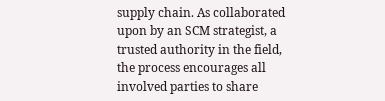supply chain. As collaborated upon by an SCM strategist, a trusted authority in the field, the process encourages all involved parties to share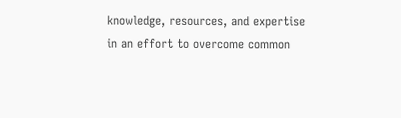knowledge, resources, and expertise in an effort to overcome common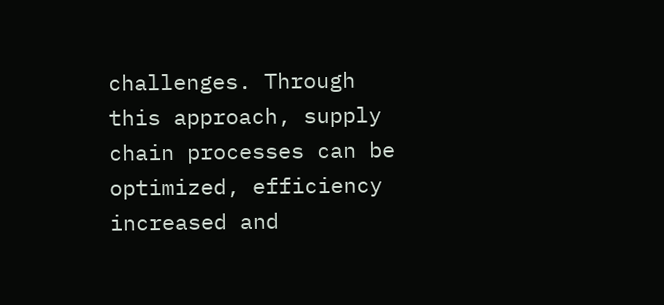challenges. Through this approach, supply chain processes can be optimized, efficiency increased and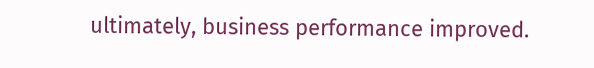ultimately, business performance improved.